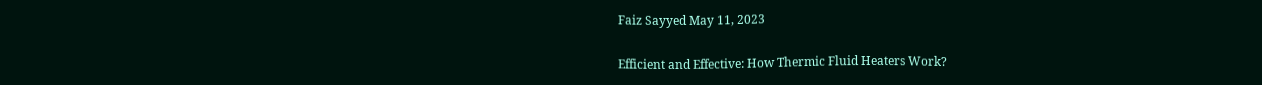Faiz Sayyed May 11, 2023

Efficient and Effective: How Thermic Fluid Heaters Work?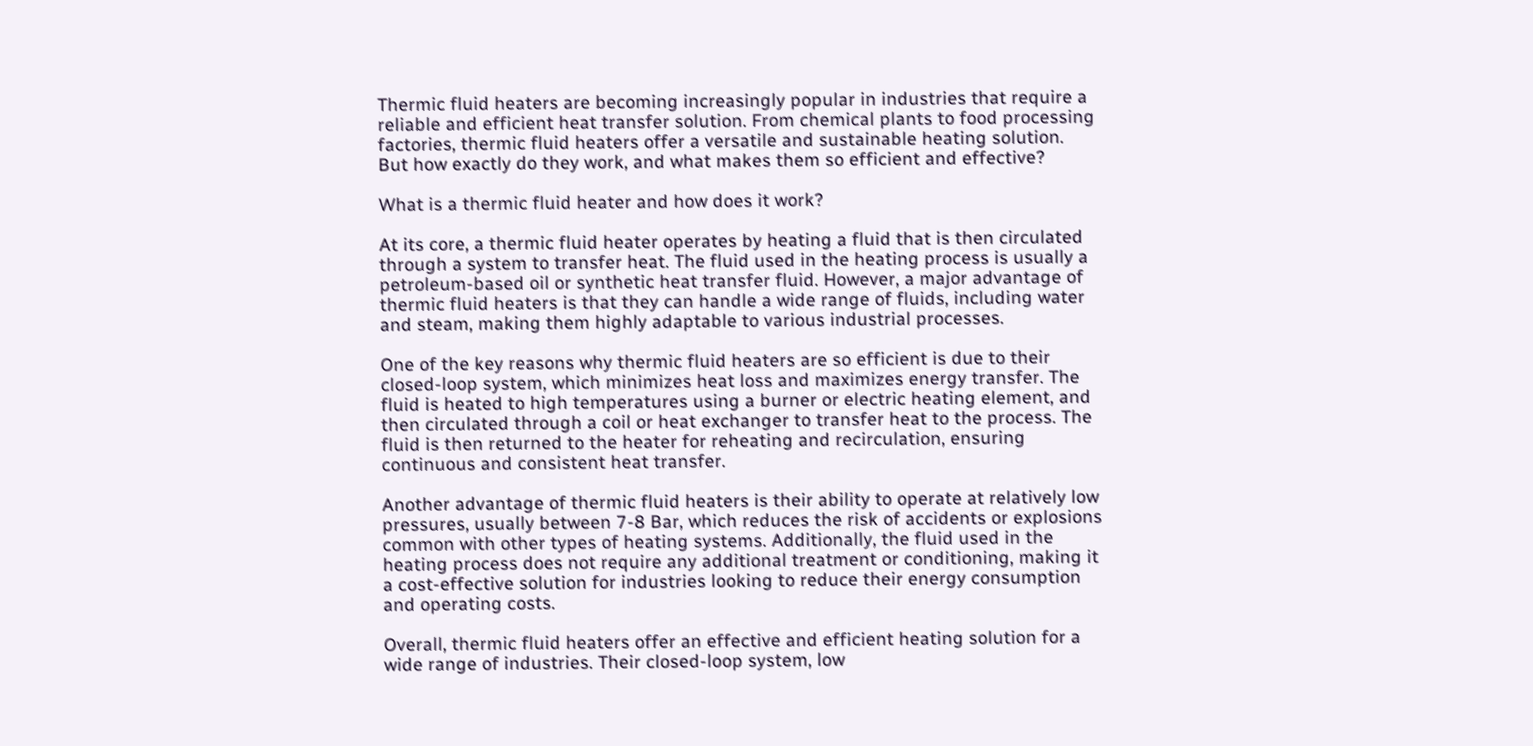Thermic fluid heaters are becoming increasingly popular in industries that require a reliable and efficient heat transfer solution. From chemical plants to food processing factories, thermic fluid heaters offer a versatile and sustainable heating solution. But how exactly do they work, and what makes them so efficient and effective?

What is a thermic fluid heater and how does it work?

At its core, a thermic fluid heater operates by heating a fluid that is then circulated through a system to transfer heat. The fluid used in the heating process is usually a petroleum-based oil or synthetic heat transfer fluid. However, a major advantage of thermic fluid heaters is that they can handle a wide range of fluids, including water and steam, making them highly adaptable to various industrial processes.

One of the key reasons why thermic fluid heaters are so efficient is due to their closed-loop system, which minimizes heat loss and maximizes energy transfer. The fluid is heated to high temperatures using a burner or electric heating element, and then circulated through a coil or heat exchanger to transfer heat to the process. The fluid is then returned to the heater for reheating and recirculation, ensuring continuous and consistent heat transfer.

Another advantage of thermic fluid heaters is their ability to operate at relatively low pressures, usually between 7-8 Bar, which reduces the risk of accidents or explosions common with other types of heating systems. Additionally, the fluid used in the heating process does not require any additional treatment or conditioning, making it a cost-effective solution for industries looking to reduce their energy consumption and operating costs.

Overall, thermic fluid heaters offer an effective and efficient heating solution for a wide range of industries. Their closed-loop system, low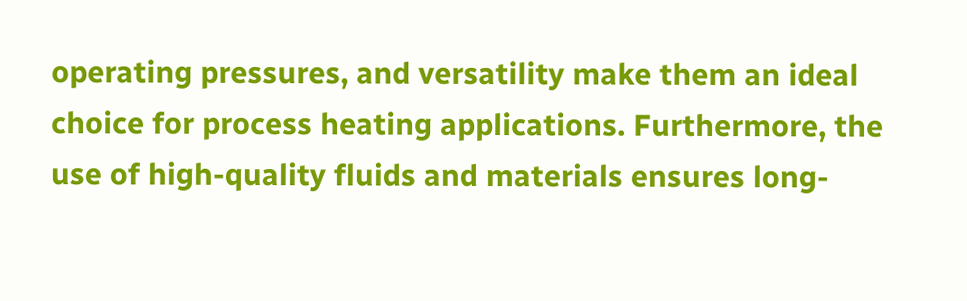operating pressures, and versatility make them an ideal choice for process heating applications. Furthermore, the use of high-quality fluids and materials ensures long-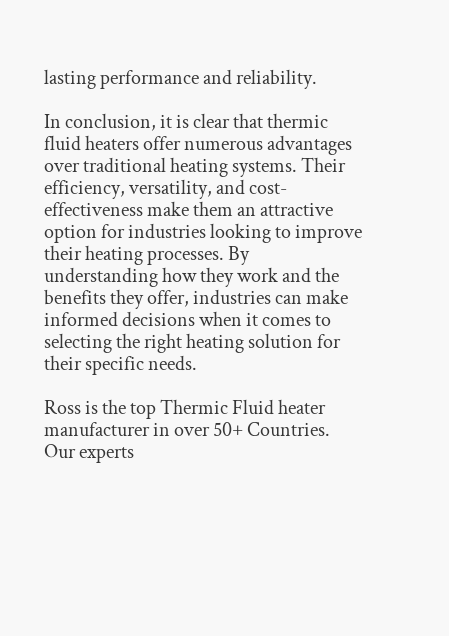lasting performance and reliability.

In conclusion, it is clear that thermic fluid heaters offer numerous advantages over traditional heating systems. Their efficiency, versatility, and cost-effectiveness make them an attractive option for industries looking to improve their heating processes. By understanding how they work and the benefits they offer, industries can make informed decisions when it comes to selecting the right heating solution for their specific needs.

Ross is the top Thermic Fluid heater manufacturer in over 50+ Countries. Our experts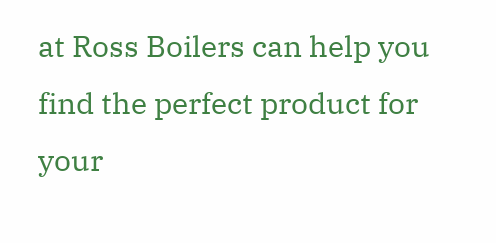at Ross Boilers can help you find the perfect product for your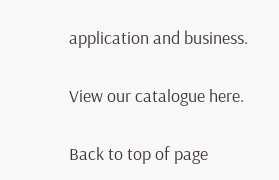application and business.

View our catalogue here.

Back to top of page